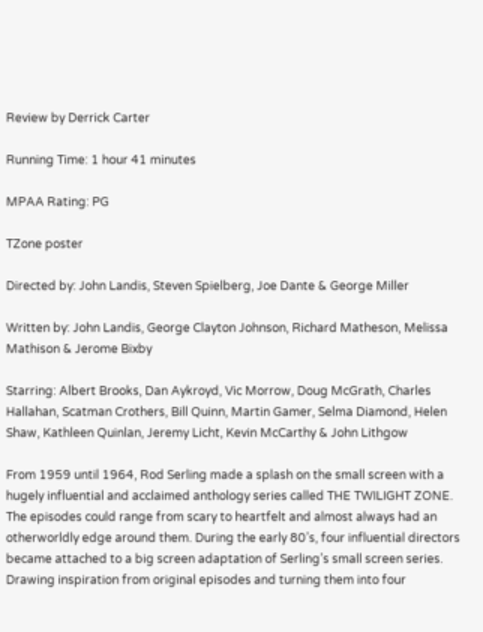Review by Derrick Carter

Running Time: 1 hour 41 minutes

MPAA Rating: PG

TZone poster

Directed by: John Landis, Steven Spielberg, Joe Dante & George Miller

Written by: John Landis, George Clayton Johnson, Richard Matheson, Melissa Mathison & Jerome Bixby

Starring: Albert Brooks, Dan Aykroyd, Vic Morrow, Doug McGrath, Charles Hallahan, Scatman Crothers, Bill Quinn, Martin Gamer, Selma Diamond, Helen Shaw, Kathleen Quinlan, Jeremy Licht, Kevin McCarthy & John Lithgow

From 1959 until 1964, Rod Serling made a splash on the small screen with a hugely influential and acclaimed anthology series called THE TWILIGHT ZONE. The episodes could range from scary to heartfelt and almost always had an otherworldly edge around them. During the early 80’s, four influential directors became attached to a big screen adaptation of Serling’s small screen series. Drawing inspiration from original episodes and turning them into four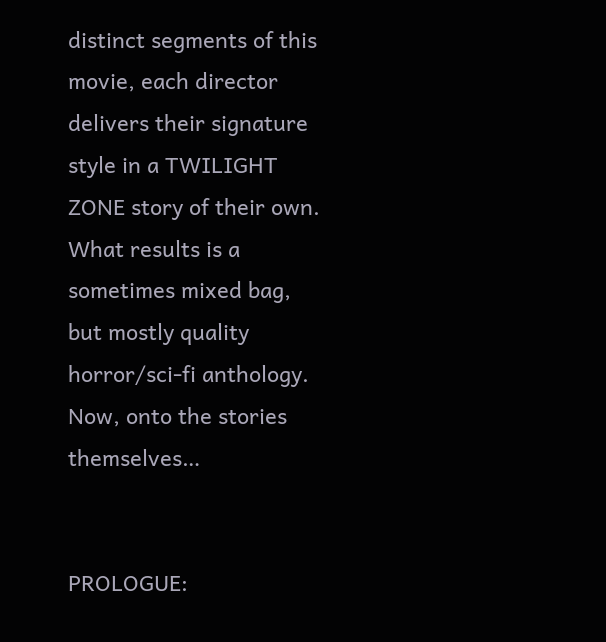distinct segments of this movie, each director delivers their signature style in a TWILIGHT ZONE story of their own. What results is a sometimes mixed bag, but mostly quality horror/sci-fi anthology. Now, onto the stories themselves…


PROLOGUE: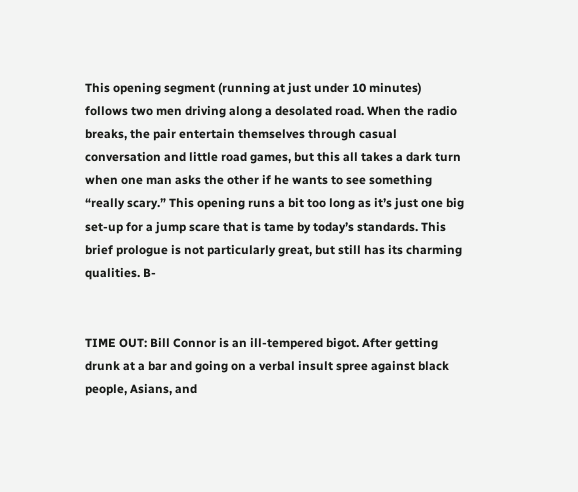This opening segment (running at just under 10 minutes) follows two men driving along a desolated road. When the radio breaks, the pair entertain themselves through casual conversation and little road games, but this all takes a dark turn when one man asks the other if he wants to see something “really scary.” This opening runs a bit too long as it’s just one big set-up for a jump scare that is tame by today’s standards. This brief prologue is not particularly great, but still has its charming qualities. B-


TIME OUT: Bill Connor is an ill-tempered bigot. After getting drunk at a bar and going on a verbal insult spree against black people, Asians, and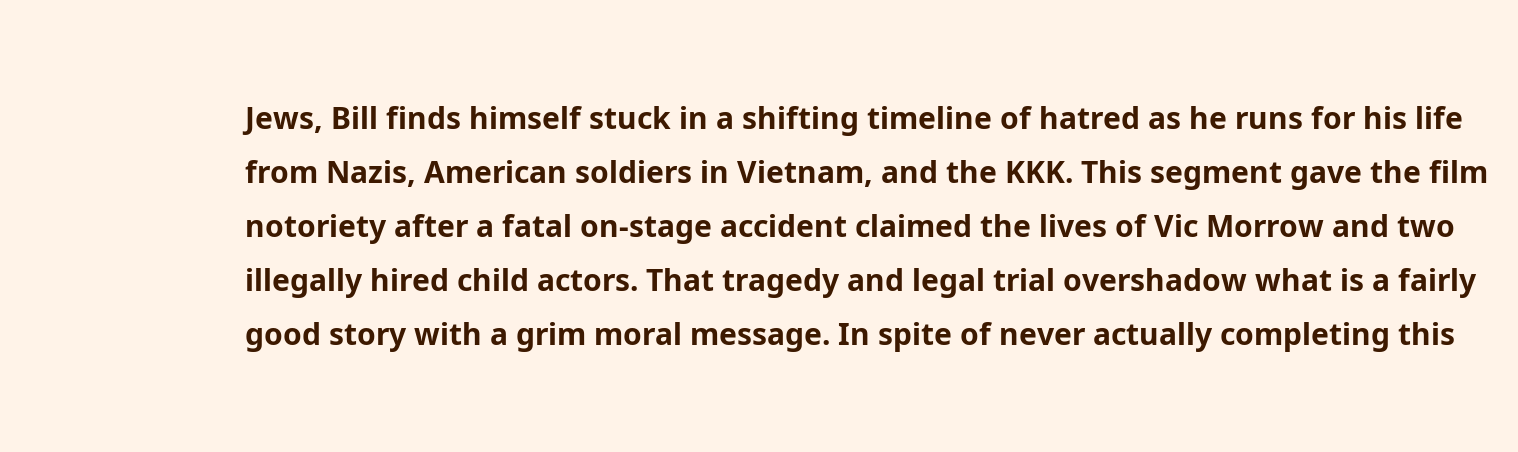Jews, Bill finds himself stuck in a shifting timeline of hatred as he runs for his life from Nazis, American soldiers in Vietnam, and the KKK. This segment gave the film notoriety after a fatal on-stage accident claimed the lives of Vic Morrow and two illegally hired child actors. That tragedy and legal trial overshadow what is a fairly good story with a grim moral message. In spite of never actually completing this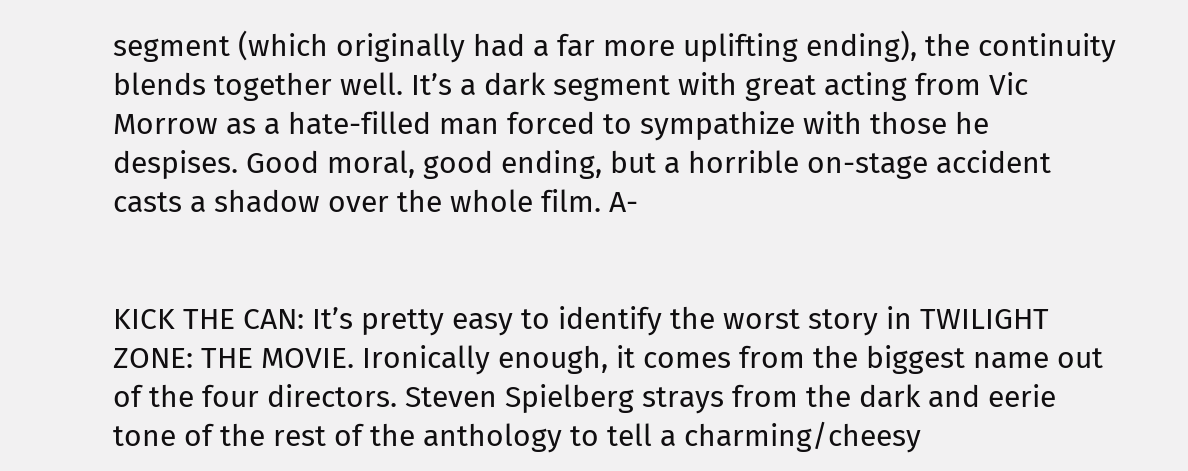segment (which originally had a far more uplifting ending), the continuity blends together well. It’s a dark segment with great acting from Vic Morrow as a hate-filled man forced to sympathize with those he despises. Good moral, good ending, but a horrible on-stage accident casts a shadow over the whole film. A-


KICK THE CAN: It’s pretty easy to identify the worst story in TWILIGHT ZONE: THE MOVIE. Ironically enough, it comes from the biggest name out of the four directors. Steven Spielberg strays from the dark and eerie tone of the rest of the anthology to tell a charming/cheesy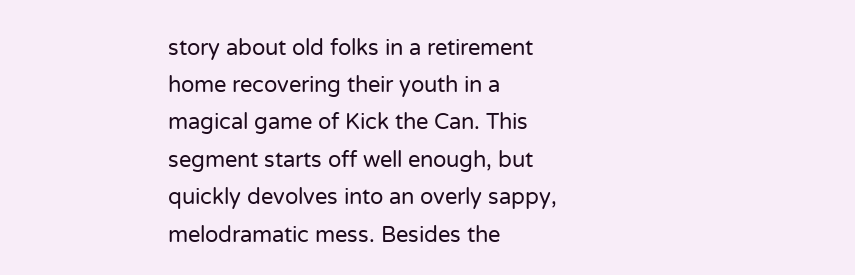story about old folks in a retirement home recovering their youth in a magical game of Kick the Can. This segment starts off well enough, but quickly devolves into an overly sappy, melodramatic mess. Besides the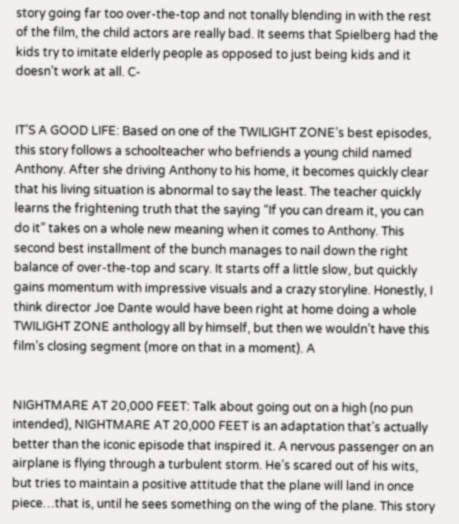story going far too over-the-top and not tonally blending in with the rest of the film, the child actors are really bad. It seems that Spielberg had the kids try to imitate elderly people as opposed to just being kids and it doesn’t work at all. C-


IT’S A GOOD LIFE: Based on one of the TWILIGHT ZONE’s best episodes, this story follows a schoolteacher who befriends a young child named Anthony. After she driving Anthony to his home, it becomes quickly clear that his living situation is abnormal to say the least. The teacher quickly learns the frightening truth that the saying “If you can dream it, you can do it” takes on a whole new meaning when it comes to Anthony. This second best installment of the bunch manages to nail down the right balance of over-the-top and scary. It starts off a little slow, but quickly gains momentum with impressive visuals and a crazy storyline. Honestly, I think director Joe Dante would have been right at home doing a whole TWILIGHT ZONE anthology all by himself, but then we wouldn’t have this film’s closing segment (more on that in a moment). A


NIGHTMARE AT 20,000 FEET: Talk about going out on a high (no pun intended), NIGHTMARE AT 20,000 FEET is an adaptation that’s actually better than the iconic episode that inspired it. A nervous passenger on an airplane is flying through a turbulent storm. He’s scared out of his wits, but tries to maintain a positive attitude that the plane will land in once piece…that is, until he sees something on the wing of the plane. This story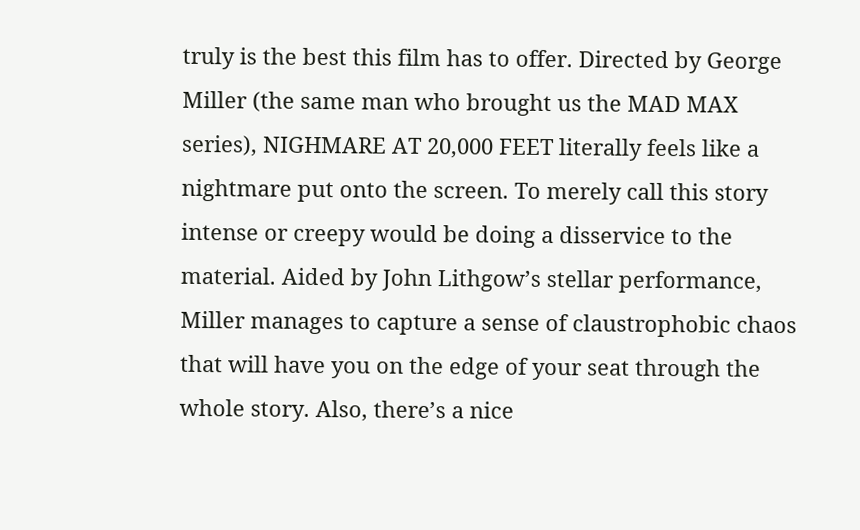truly is the best this film has to offer. Directed by George Miller (the same man who brought us the MAD MAX series), NIGHMARE AT 20,000 FEET literally feels like a nightmare put onto the screen. To merely call this story intense or creepy would be doing a disservice to the material. Aided by John Lithgow’s stellar performance, Miller manages to capture a sense of claustrophobic chaos that will have you on the edge of your seat through the whole story. Also, there’s a nice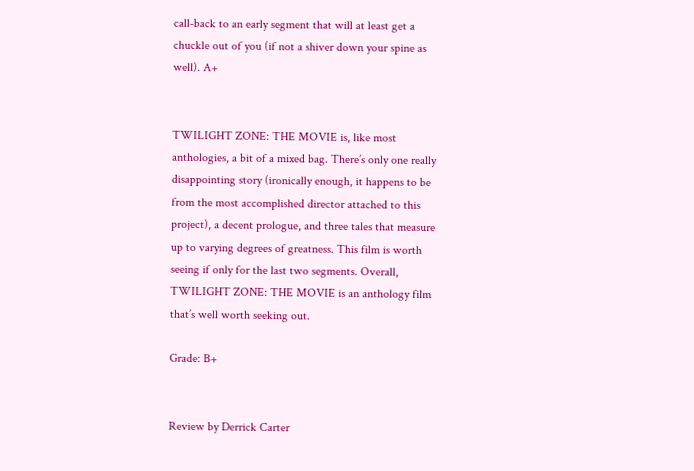call-back to an early segment that will at least get a chuckle out of you (if not a shiver down your spine as well). A+


TWILIGHT ZONE: THE MOVIE is, like most anthologies, a bit of a mixed bag. There’s only one really disappointing story (ironically enough, it happens to be from the most accomplished director attached to this project), a decent prologue, and three tales that measure up to varying degrees of greatness. This film is worth seeing if only for the last two segments. Overall, TWILIGHT ZONE: THE MOVIE is an anthology film that’s well worth seeking out.

Grade: B+


Review by Derrick Carter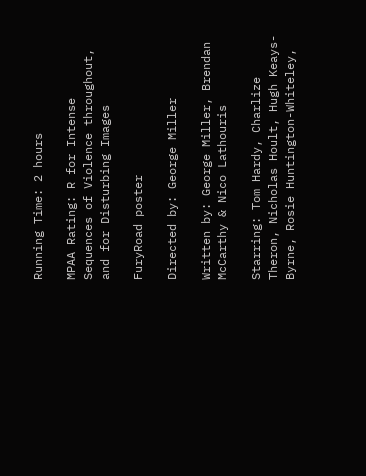Running Time: 2 hours

MPAA Rating: R for Intense Sequences of Violence throughout, and for Disturbing Images

FuryRoad poster

Directed by: George Miller

Written by: George Miller, Brendan McCarthy & Nico Lathouris

Starring: Tom Hardy, Charlize Theron, Nicholas Hoult, Hugh Keays-Byrne, Rosie Huntington-Whiteley,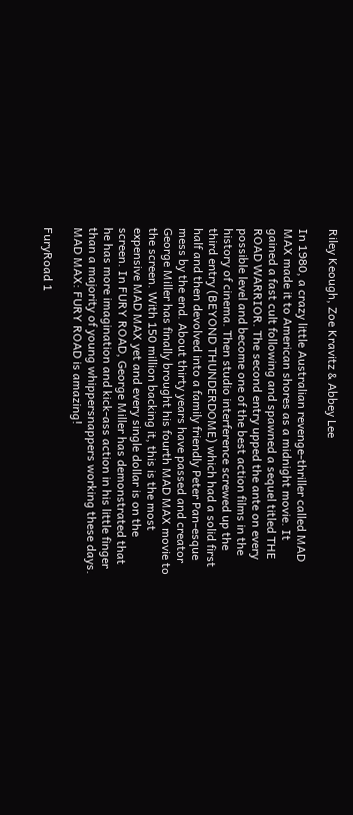Riley Keough, Zoe Kravitz & Abbey Lee

In 1980, a crazy little Australian revenge-thriller called MAD MAX made it to American shores as a midnight movie. It gained a fast cult following and spawned a sequel titled THE ROAD WARRIOR. The second entry upped the ante on every possible level and become one of the best action films in the history of cinema. Then studio interference screwed up the third entry (BEYOND THUNDERDOME) which had a solid first half and then devolved into a family friendly Peter Pan-esque mess by the end. About thirty years have passed and creator George Miller has finally brought his fourth MAD MAX movie to the screen. With 150 million backing it, this is the most expensive MAD MAX yet and every single dollar is on the screen. In FURY ROAD, George Miller has demonstrated that he has more imagination and kick-ass action in his little finger than a majority of young whippersnappers working these days. MAD MAX: FURY ROAD is amazing!

FuryRoad 1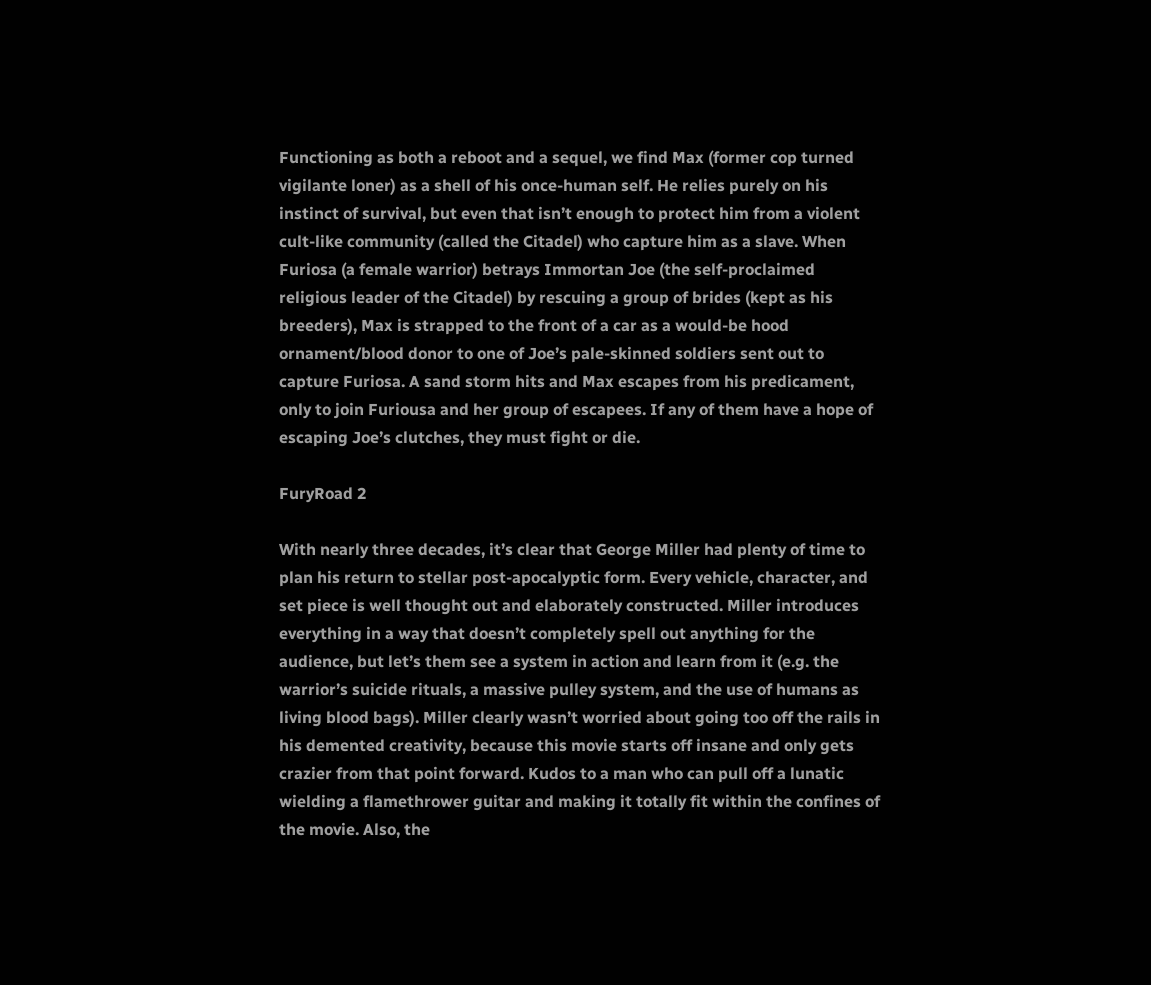Functioning as both a reboot and a sequel, we find Max (former cop turned vigilante loner) as a shell of his once-human self. He relies purely on his instinct of survival, but even that isn’t enough to protect him from a violent cult-like community (called the Citadel) who capture him as a slave. When Furiosa (a female warrior) betrays Immortan Joe (the self-proclaimed religious leader of the Citadel) by rescuing a group of brides (kept as his breeders), Max is strapped to the front of a car as a would-be hood ornament/blood donor to one of Joe’s pale-skinned soldiers sent out to capture Furiosa. A sand storm hits and Max escapes from his predicament, only to join Furiousa and her group of escapees. If any of them have a hope of escaping Joe’s clutches, they must fight or die.

FuryRoad 2

With nearly three decades, it’s clear that George Miller had plenty of time to plan his return to stellar post-apocalyptic form. Every vehicle, character, and set piece is well thought out and elaborately constructed. Miller introduces everything in a way that doesn’t completely spell out anything for the audience, but let’s them see a system in action and learn from it (e.g. the warrior’s suicide rituals, a massive pulley system, and the use of humans as living blood bags). Miller clearly wasn’t worried about going too off the rails in his demented creativity, because this movie starts off insane and only gets crazier from that point forward. Kudos to a man who can pull off a lunatic wielding a flamethrower guitar and making it totally fit within the confines of the movie. Also, the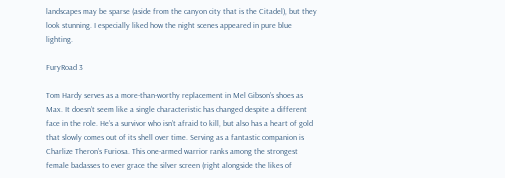landscapes may be sparse (aside from the canyon city that is the Citadel), but they look stunning. I especially liked how the night scenes appeared in pure blue lighting.

FuryRoad 3

Tom Hardy serves as a more-than-worthy replacement in Mel Gibson’s shoes as Max. It doesn’t seem like a single characteristic has changed despite a different face in the role. He’s a survivor who isn’t afraid to kill, but also has a heart of gold that slowly comes out of its shell over time. Serving as a fantastic companion is Charlize Theron’s Furiosa. This one-armed warrior ranks among the strongest female badasses to ever grace the silver screen (right alongside the likes of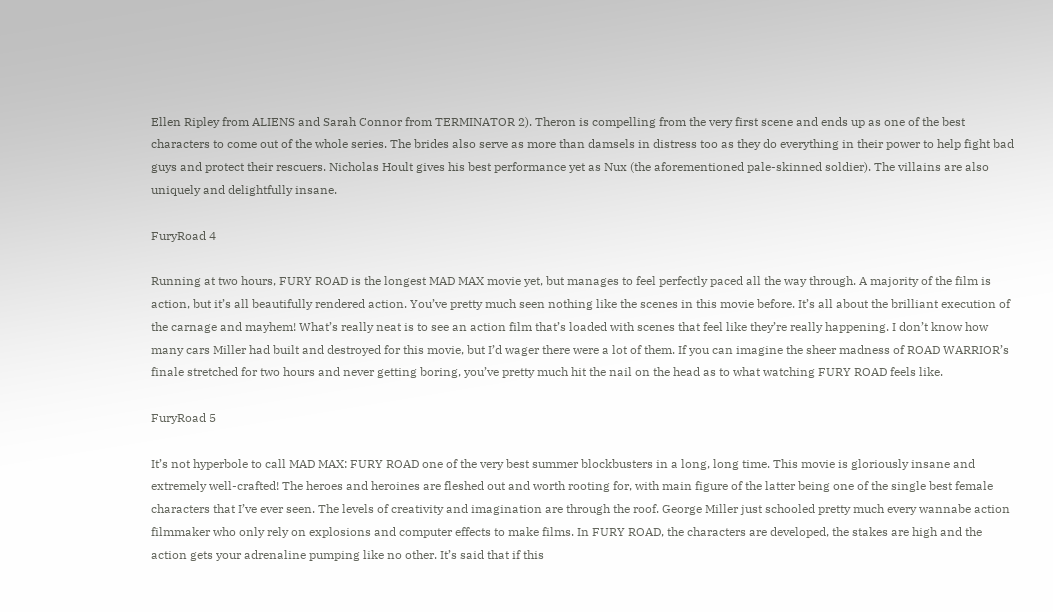Ellen Ripley from ALIENS and Sarah Connor from TERMINATOR 2). Theron is compelling from the very first scene and ends up as one of the best characters to come out of the whole series. The brides also serve as more than damsels in distress too as they do everything in their power to help fight bad guys and protect their rescuers. Nicholas Hoult gives his best performance yet as Nux (the aforementioned pale-skinned soldier). The villains are also uniquely and delightfully insane.

FuryRoad 4

Running at two hours, FURY ROAD is the longest MAD MAX movie yet, but manages to feel perfectly paced all the way through. A majority of the film is action, but it’s all beautifully rendered action. You’ve pretty much seen nothing like the scenes in this movie before. It’s all about the brilliant execution of the carnage and mayhem! What’s really neat is to see an action film that’s loaded with scenes that feel like they’re really happening. I don’t know how many cars Miller had built and destroyed for this movie, but I’d wager there were a lot of them. If you can imagine the sheer madness of ROAD WARRIOR’s finale stretched for two hours and never getting boring, you’ve pretty much hit the nail on the head as to what watching FURY ROAD feels like.

FuryRoad 5

It’s not hyperbole to call MAD MAX: FURY ROAD one of the very best summer blockbusters in a long, long time. This movie is gloriously insane and extremely well-crafted! The heroes and heroines are fleshed out and worth rooting for, with main figure of the latter being one of the single best female characters that I’ve ever seen. The levels of creativity and imagination are through the roof. George Miller just schooled pretty much every wannabe action filmmaker who only rely on explosions and computer effects to make films. In FURY ROAD, the characters are developed, the stakes are high and the action gets your adrenaline pumping like no other. It’s said that if this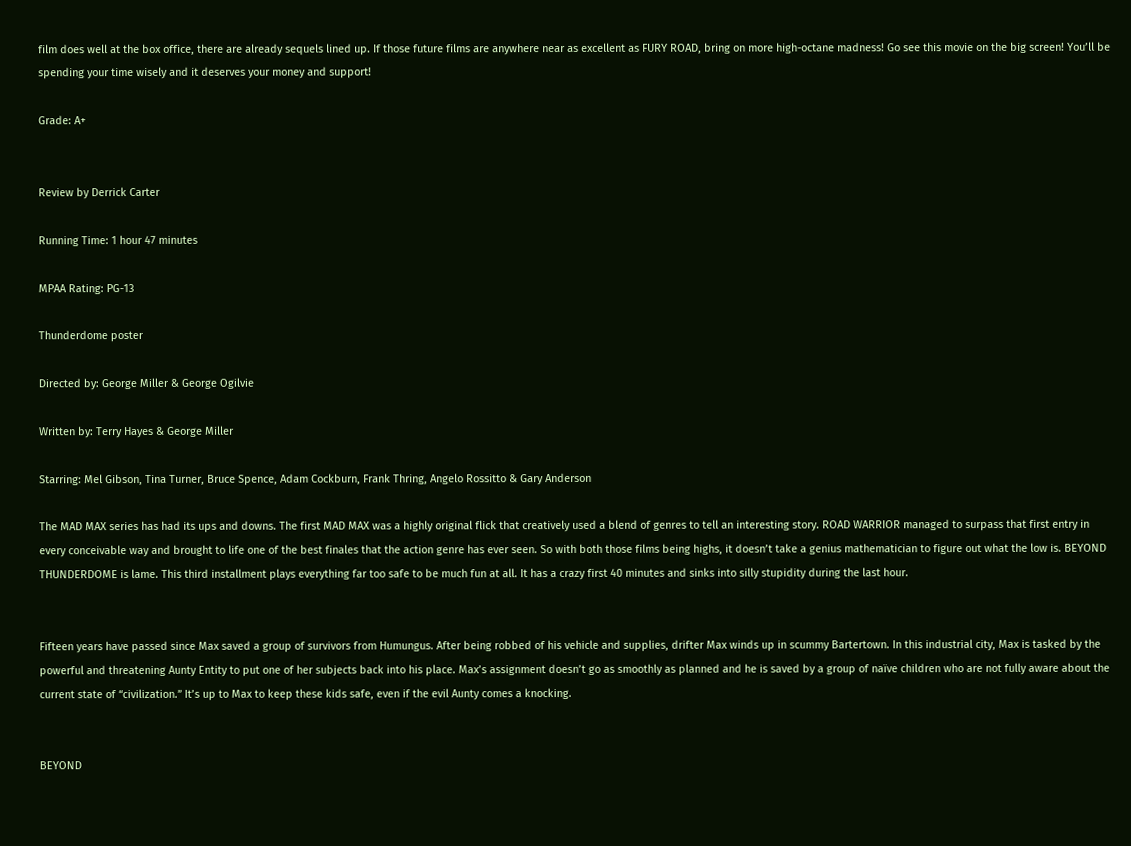film does well at the box office, there are already sequels lined up. If those future films are anywhere near as excellent as FURY ROAD, bring on more high-octane madness! Go see this movie on the big screen! You’ll be spending your time wisely and it deserves your money and support!

Grade: A+


Review by Derrick Carter

Running Time: 1 hour 47 minutes

MPAA Rating: PG-13

Thunderdome poster

Directed by: George Miller & George Ogilvie

Written by: Terry Hayes & George Miller

Starring: Mel Gibson, Tina Turner, Bruce Spence, Adam Cockburn, Frank Thring, Angelo Rossitto & Gary Anderson

The MAD MAX series has had its ups and downs. The first MAD MAX was a highly original flick that creatively used a blend of genres to tell an interesting story. ROAD WARRIOR managed to surpass that first entry in every conceivable way and brought to life one of the best finales that the action genre has ever seen. So with both those films being highs, it doesn’t take a genius mathematician to figure out what the low is. BEYOND THUNDERDOME is lame. This third installment plays everything far too safe to be much fun at all. It has a crazy first 40 minutes and sinks into silly stupidity during the last hour.


Fifteen years have passed since Max saved a group of survivors from Humungus. After being robbed of his vehicle and supplies, drifter Max winds up in scummy Bartertown. In this industrial city, Max is tasked by the powerful and threatening Aunty Entity to put one of her subjects back into his place. Max’s assignment doesn’t go as smoothly as planned and he is saved by a group of naïve children who are not fully aware about the current state of “civilization.” It’s up to Max to keep these kids safe, even if the evil Aunty comes a knocking.


BEYOND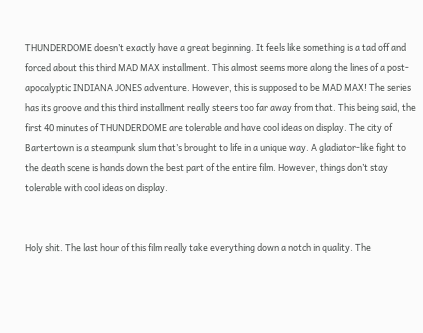THUNDERDOME doesn’t exactly have a great beginning. It feels like something is a tad off and forced about this third MAD MAX installment. This almost seems more along the lines of a post-apocalyptic INDIANA JONES adventure. However, this is supposed to be MAD MAX! The series has its groove and this third installment really steers too far away from that. This being said, the first 40 minutes of THUNDERDOME are tolerable and have cool ideas on display. The city of Bartertown is a steampunk slum that’s brought to life in a unique way. A gladiator-like fight to the death scene is hands down the best part of the entire film. However, things don’t stay tolerable with cool ideas on display.


Holy shit. The last hour of this film really take everything down a notch in quality. The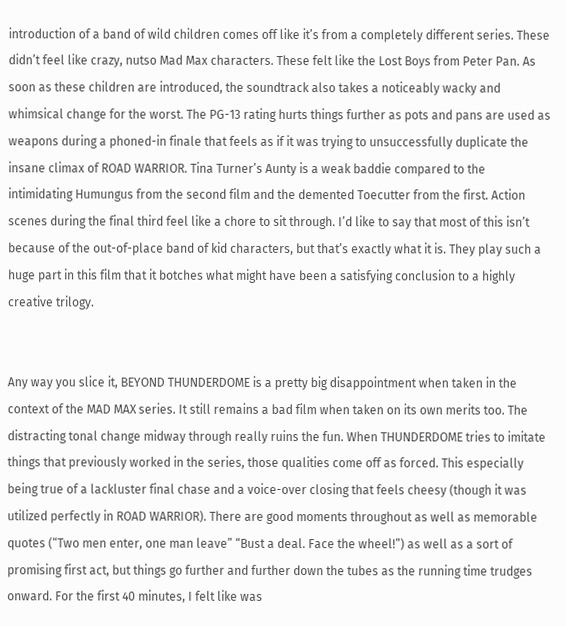introduction of a band of wild children comes off like it’s from a completely different series. These didn’t feel like crazy, nutso Mad Max characters. These felt like the Lost Boys from Peter Pan. As soon as these children are introduced, the soundtrack also takes a noticeably wacky and whimsical change for the worst. The PG-13 rating hurts things further as pots and pans are used as weapons during a phoned-in finale that feels as if it was trying to unsuccessfully duplicate the insane climax of ROAD WARRIOR. Tina Turner’s Aunty is a weak baddie compared to the intimidating Humungus from the second film and the demented Toecutter from the first. Action scenes during the final third feel like a chore to sit through. I’d like to say that most of this isn’t because of the out-of-place band of kid characters, but that’s exactly what it is. They play such a huge part in this film that it botches what might have been a satisfying conclusion to a highly creative trilogy.


Any way you slice it, BEYOND THUNDERDOME is a pretty big disappointment when taken in the context of the MAD MAX series. It still remains a bad film when taken on its own merits too. The distracting tonal change midway through really ruins the fun. When THUNDERDOME tries to imitate things that previously worked in the series, those qualities come off as forced. This especially being true of a lackluster final chase and a voice-over closing that feels cheesy (though it was utilized perfectly in ROAD WARRIOR). There are good moments throughout as well as memorable quotes (“Two men enter, one man leave” “Bust a deal. Face the wheel!”) as well as a sort of promising first act, but things go further and further down the tubes as the running time trudges onward. For the first 40 minutes, I felt like was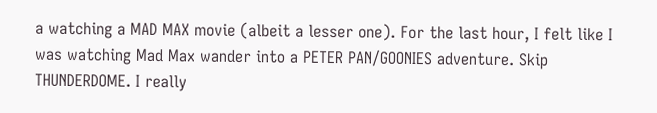a watching a MAD MAX movie (albeit a lesser one). For the last hour, I felt like I was watching Mad Max wander into a PETER PAN/GOONIES adventure. Skip THUNDERDOME. I really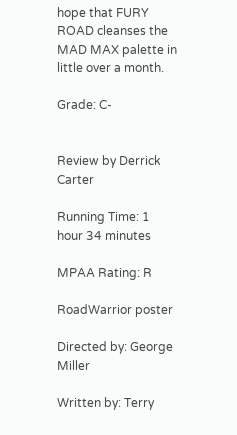hope that FURY ROAD cleanses the MAD MAX palette in little over a month.

Grade: C-


Review by Derrick Carter

Running Time: 1 hour 34 minutes

MPAA Rating: R

RoadWarrior poster

Directed by: George Miller

Written by: Terry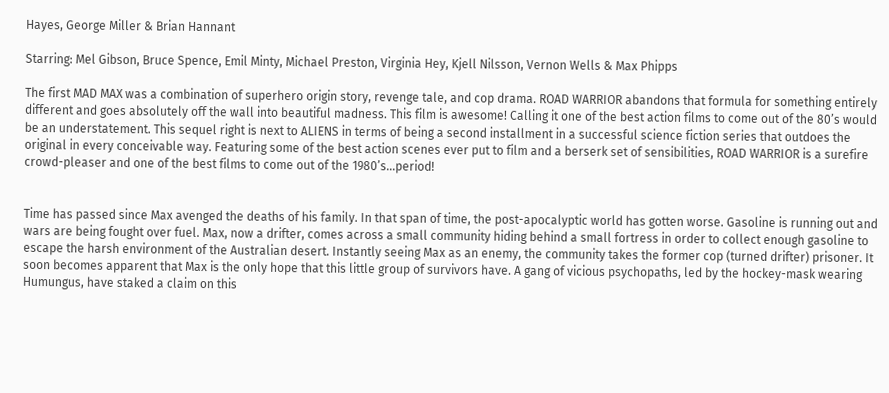Hayes, George Miller & Brian Hannant

Starring: Mel Gibson, Bruce Spence, Emil Minty, Michael Preston, Virginia Hey, Kjell Nilsson, Vernon Wells & Max Phipps

The first MAD MAX was a combination of superhero origin story, revenge tale, and cop drama. ROAD WARRIOR abandons that formula for something entirely different and goes absolutely off the wall into beautiful madness. This film is awesome! Calling it one of the best action films to come out of the 80’s would be an understatement. This sequel right is next to ALIENS in terms of being a second installment in a successful science fiction series that outdoes the original in every conceivable way. Featuring some of the best action scenes ever put to film and a berserk set of sensibilities, ROAD WARRIOR is a surefire crowd-pleaser and one of the best films to come out of the 1980’s…period!


Time has passed since Max avenged the deaths of his family. In that span of time, the post-apocalyptic world has gotten worse. Gasoline is running out and wars are being fought over fuel. Max, now a drifter, comes across a small community hiding behind a small fortress in order to collect enough gasoline to escape the harsh environment of the Australian desert. Instantly seeing Max as an enemy, the community takes the former cop (turned drifter) prisoner. It soon becomes apparent that Max is the only hope that this little group of survivors have. A gang of vicious psychopaths, led by the hockey-mask wearing Humungus, have staked a claim on this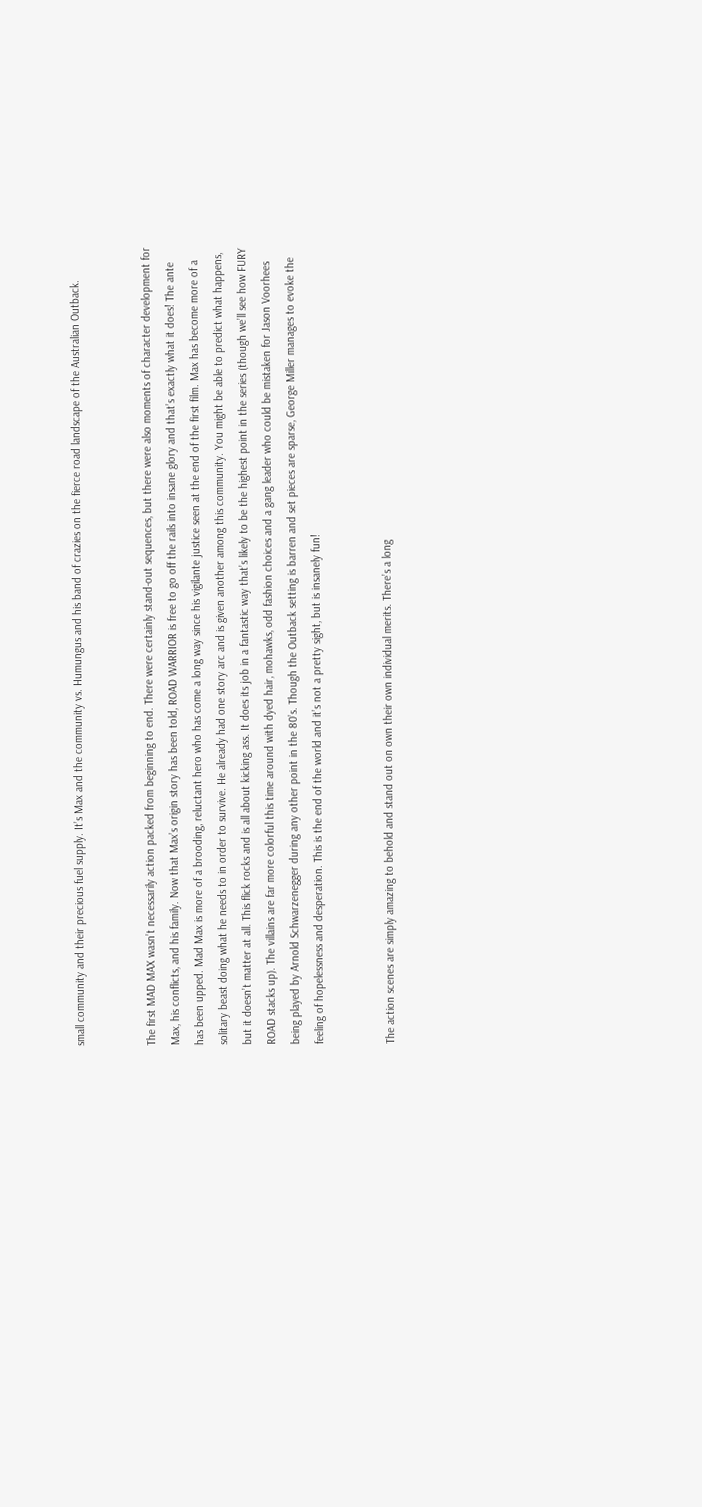small community and their precious fuel supply. It’s Max and the community vs. Humungus and his band of crazies on the fierce road landscape of the Australian Outback.


The first MAD MAX wasn’t necessarily action packed from beginning to end. There were certainly stand-out sequences, but there were also moments of character development for Max, his conflicts, and his family. Now that Max’s origin story has been told, ROAD WARRIOR is free to go off the rails into insane glory and that’s exactly what it does! The ante has been upped. Mad Max is more of a brooding, reluctant hero who has come a long way since his vigilante justice seen at the end of the first film. Max has become more of a solitary beast doing what he needs to in order to survive. He already had one story arc and is given another among this community. You might be able to predict what happens, but it doesn’t matter at all. This flick rocks and is all about kicking ass. It does its job in a fantastic way that’s likely to be the highest point in the series (though we’ll see how FURY ROAD stacks up). The villains are far more colorful this time around with dyed hair, mohawks, odd fashion choices and a gang leader who could be mistaken for Jason Voorhees being played by Arnold Schwarzenegger during any other point in the 80’s. Though the Outback setting is barren and set pieces are sparse, George Miller manages to evoke the feeling of hopelessness and desperation. This is the end of the world and it’s not a pretty sight, but is insanely fun!


The action scenes are simply amazing to behold and stand out on own their own individual merits. There’s a long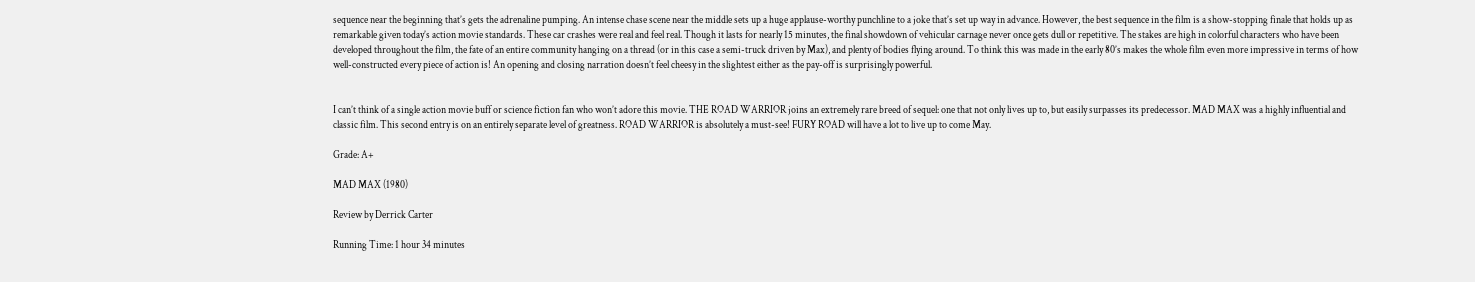sequence near the beginning that’s gets the adrenaline pumping. An intense chase scene near the middle sets up a huge applause-worthy punchline to a joke that’s set up way in advance. However, the best sequence in the film is a show-stopping finale that holds up as remarkable given today’s action movie standards. These car crashes were real and feel real. Though it lasts for nearly 15 minutes, the final showdown of vehicular carnage never once gets dull or repetitive. The stakes are high in colorful characters who have been developed throughout the film, the fate of an entire community hanging on a thread (or in this case a semi-truck driven by Max), and plenty of bodies flying around. To think this was made in the early 80’s makes the whole film even more impressive in terms of how well-constructed every piece of action is! An opening and closing narration doesn’t feel cheesy in the slightest either as the pay-off is surprisingly powerful.


I can’t think of a single action movie buff or science fiction fan who won’t adore this movie. THE ROAD WARRIOR joins an extremely rare breed of sequel: one that not only lives up to, but easily surpasses its predecessor. MAD MAX was a highly influential and classic film. This second entry is on an entirely separate level of greatness. ROAD WARRIOR is absolutely a must-see! FURY ROAD will have a lot to live up to come May.

Grade: A+

MAD MAX (1980)

Review by Derrick Carter

Running Time: 1 hour 34 minutes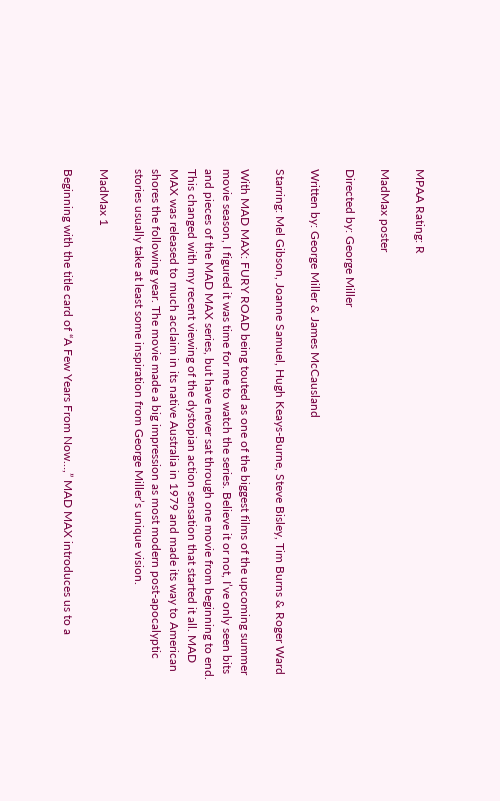MPAA Rating: R

MadMax poster

Directed by: George Miller

Written by: George Miller & James McCausland

Starring: Mel Gibson, Joanne Samuel, Hugh Keays-Burne, Steve Bisley, Tim Burns & Roger Ward

With MAD MAX: FURY ROAD being touted as one of the biggest films of the upcoming summer movie season, I figured it was time for me to watch the series. Believe it or not, I’ve only seen bits and pieces of the MAD MAX series, but have never sat through one movie from beginning to end. This changed with my recent viewing of the dystopian action sensation that started it all. MAD MAX was released to much acclaim in its native Australia in 1979 and made its way to American shores the following year. The movie made a big impression as most modern post-apocalyptic stories usually take at least some inspiration from George Miller’s unique vision.

MadMax 1

Beginning with the title card of “A Few Years From Now…,” MAD MAX introduces us to a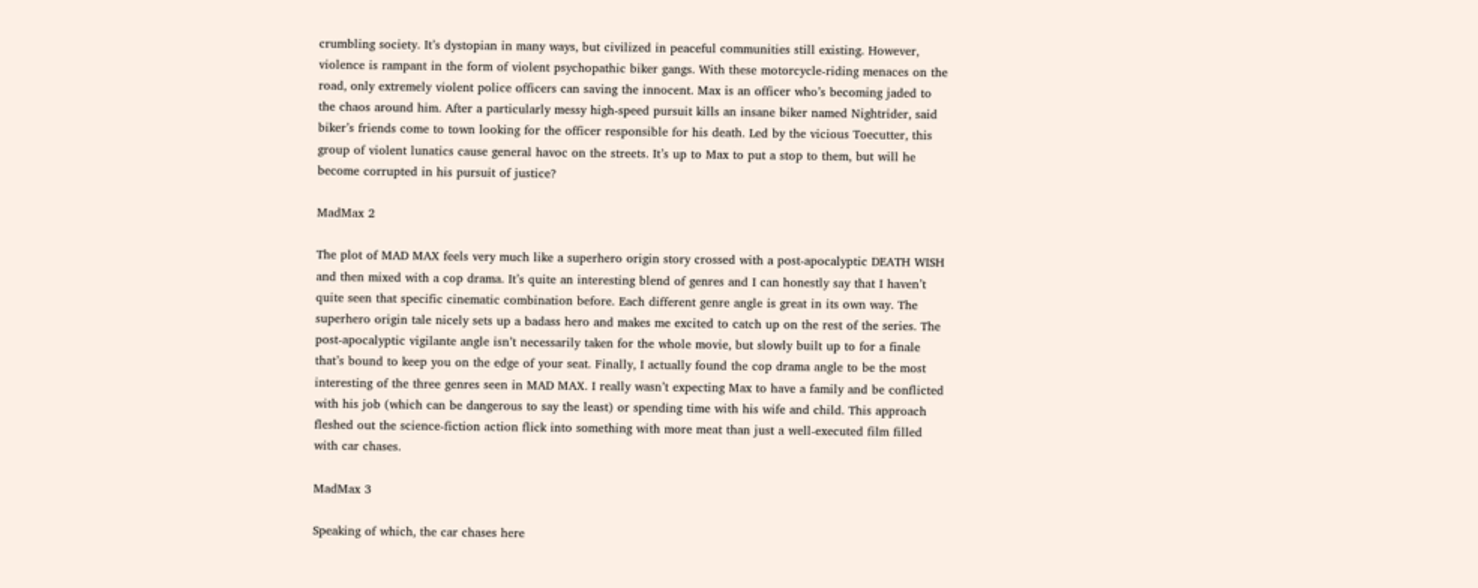crumbling society. It’s dystopian in many ways, but civilized in peaceful communities still existing. However, violence is rampant in the form of violent psychopathic biker gangs. With these motorcycle-riding menaces on the road, only extremely violent police officers can saving the innocent. Max is an officer who’s becoming jaded to the chaos around him. After a particularly messy high-speed pursuit kills an insane biker named Nightrider, said biker’s friends come to town looking for the officer responsible for his death. Led by the vicious Toecutter, this group of violent lunatics cause general havoc on the streets. It’s up to Max to put a stop to them, but will he become corrupted in his pursuit of justice?

MadMax 2

The plot of MAD MAX feels very much like a superhero origin story crossed with a post-apocalyptic DEATH WISH and then mixed with a cop drama. It’s quite an interesting blend of genres and I can honestly say that I haven’t quite seen that specific cinematic combination before. Each different genre angle is great in its own way. The superhero origin tale nicely sets up a badass hero and makes me excited to catch up on the rest of the series. The post-apocalyptic vigilante angle isn’t necessarily taken for the whole movie, but slowly built up to for a finale that’s bound to keep you on the edge of your seat. Finally, I actually found the cop drama angle to be the most interesting of the three genres seen in MAD MAX. I really wasn’t expecting Max to have a family and be conflicted with his job (which can be dangerous to say the least) or spending time with his wife and child. This approach fleshed out the science-fiction action flick into something with more meat than just a well-executed film filled with car chases.

MadMax 3

Speaking of which, the car chases here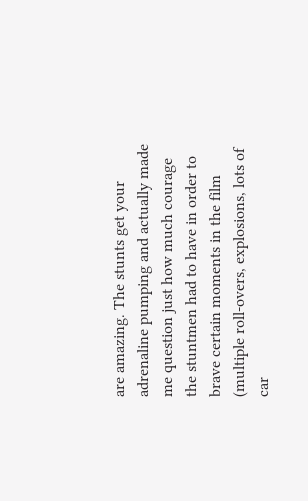are amazing. The stunts get your adrenaline pumping and actually made me question just how much courage the stuntmen had to have in order to brave certain moments in the film (multiple roll-overs, explosions, lots of car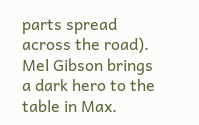parts spread across the road). Mel Gibson brings a dark hero to the table in Max.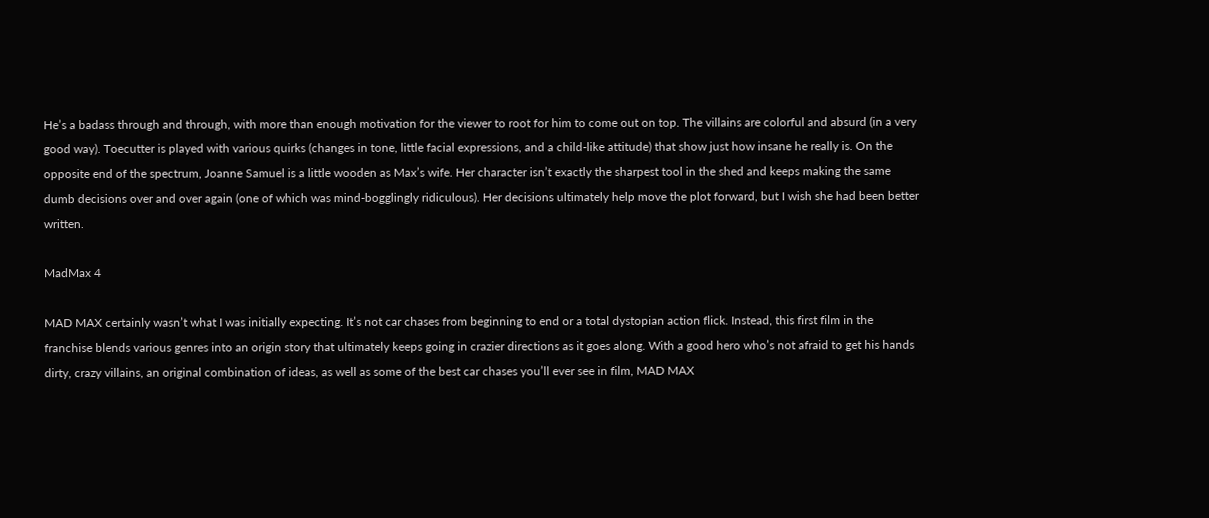He’s a badass through and through, with more than enough motivation for the viewer to root for him to come out on top. The villains are colorful and absurd (in a very good way). Toecutter is played with various quirks (changes in tone, little facial expressions, and a child-like attitude) that show just how insane he really is. On the opposite end of the spectrum, Joanne Samuel is a little wooden as Max’s wife. Her character isn’t exactly the sharpest tool in the shed and keeps making the same dumb decisions over and over again (one of which was mind-bogglingly ridiculous). Her decisions ultimately help move the plot forward, but I wish she had been better written.

MadMax 4

MAD MAX certainly wasn’t what I was initially expecting. It’s not car chases from beginning to end or a total dystopian action flick. Instead, this first film in the franchise blends various genres into an origin story that ultimately keeps going in crazier directions as it goes along. With a good hero who’s not afraid to get his hands dirty, crazy villains, an original combination of ideas, as well as some of the best car chases you’ll ever see in film, MAD MAX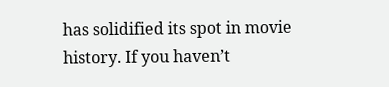has solidified its spot in movie history. If you haven’t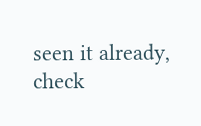seen it already, check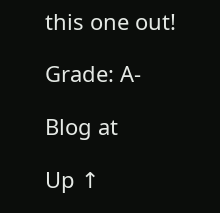this one out!

Grade: A-

Blog at

Up ↑